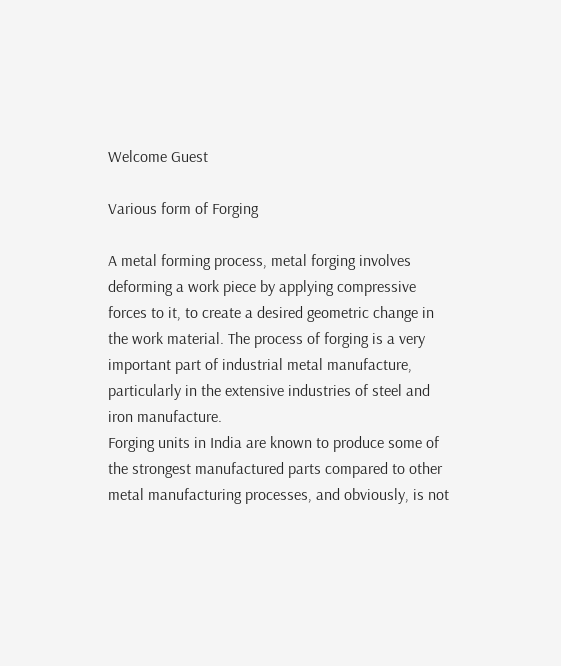Welcome Guest

Various form of Forging

A metal forming process, metal forging involves deforming a work piece by applying compressive forces to it, to create a desired geometric change in the work material. The process of forging is a very important part of industrial metal manufacture, particularly in the extensive industries of steel and iron manufacture.
Forging units in India are known to produce some of the strongest manufactured parts compared to other metal manufacturing processes, and obviously, is not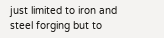just limited to iron and steel forging but to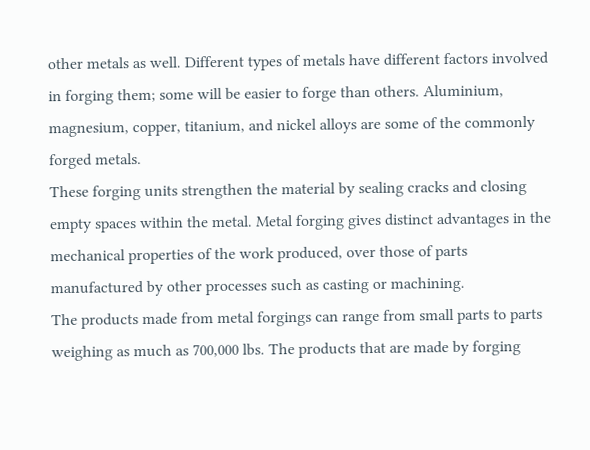other metals as well. Different types of metals have different factors involved in forging them; some will be easier to forge than others. Aluminium, magnesium, copper, titanium, and nickel alloys are some of the commonly forged metals.
These forging units strengthen the material by sealing cracks and closing empty spaces within the metal. Metal forging gives distinct advantages in the mechanical properties of the work produced, over those of parts manufactured by other processes such as casting or machining.
The products made from metal forgings can range from small parts to parts weighing as much as 700,000 lbs. The products that are made by forging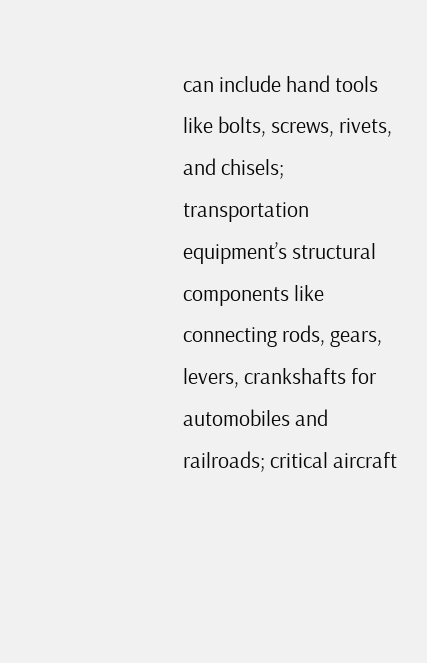can include hand tools like bolts, screws, rivets, and chisels; transportation equipment’s structural components like connecting rods, gears, levers, crankshafts for automobiles and railroads; critical aircraft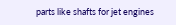parts like shafts for jet engines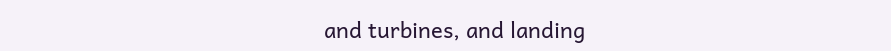and turbines, and landing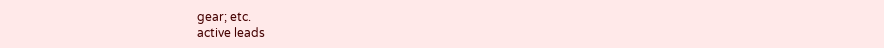gear; etc.
active leads